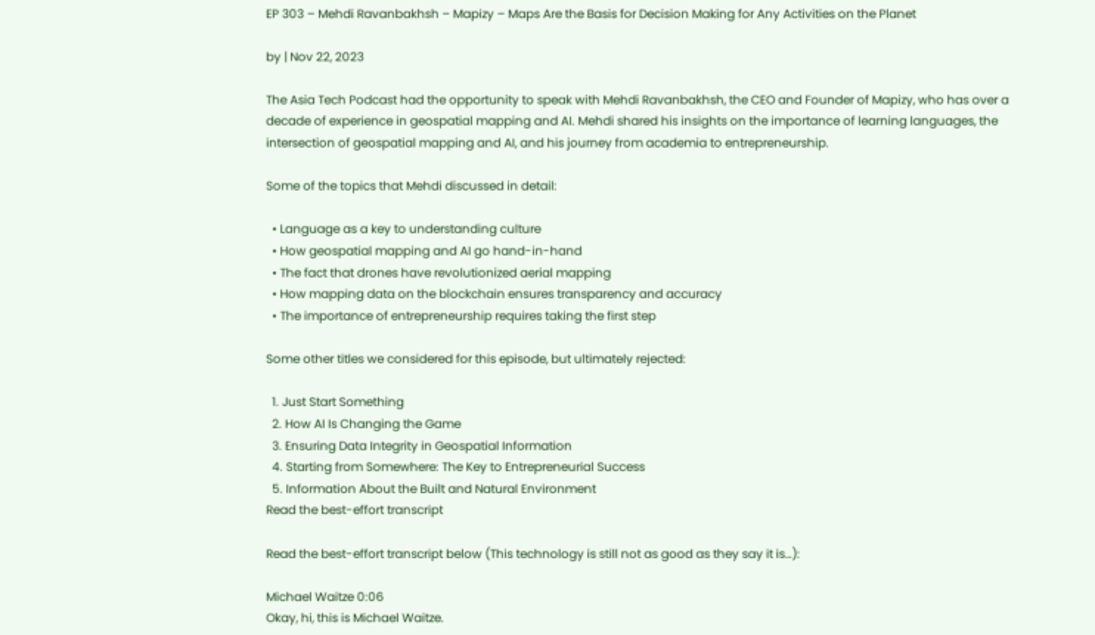EP 303 – Mehdi Ravanbakhsh – Mapizy – Maps Are the Basis for Decision Making for Any Activities on the Planet

by | Nov 22, 2023

The Asia Tech Podcast had the opportunity to speak with Mehdi Ravanbakhsh, the CEO and Founder of Mapizy, who has over a decade of experience in geospatial mapping and AI. Mehdi shared his insights on the importance of learning languages, the intersection of geospatial mapping and AI, and his journey from academia to entrepreneurship.

Some of the topics that Mehdi discussed in detail:

  • Language as a key to understanding culture
  • How geospatial mapping and AI go hand-in-hand
  • The fact that drones have revolutionized aerial mapping
  • How mapping data on the blockchain ensures transparency and accuracy
  • The importance of entrepreneurship requires taking the first step

Some other titles we considered for this episode, but ultimately rejected:

  1. Just Start Something
  2. How AI Is Changing the Game
  3. Ensuring Data Integrity in Geospatial Information
  4. Starting from Somewhere: The Key to Entrepreneurial Success
  5. Information About the Built and Natural Environment
Read the best-effort transcript

Read the best-effort transcript below (This technology is still not as good as they say it is…):

Michael Waitze 0:06
Okay, hi, this is Michael Waitze.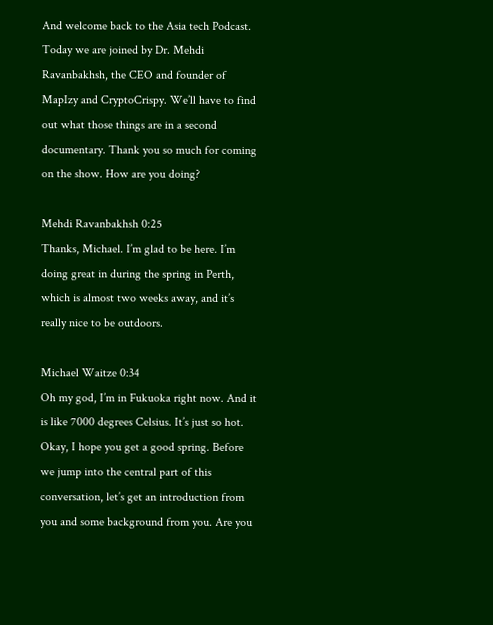And welcome back to the Asia tech Podcast. Today we are joined by Dr. Mehdi Ravanbakhsh, the CEO and founder of MapIzy and CryptoCrispy. We’ll have to find out what those things are in a second documentary. Thank you so much for coming on the show. How are you doing?

Mehdi Ravanbakhsh 0:25
Thanks, Michael. I’m glad to be here. I’m doing great in during the spring in Perth, which is almost two weeks away, and it’s really nice to be outdoors.

Michael Waitze 0:34
Oh my god, I’m in Fukuoka right now. And it is like 7000 degrees Celsius. It’s just so hot. Okay, I hope you get a good spring. Before we jump into the central part of this conversation, let’s get an introduction from you and some background from you. Are you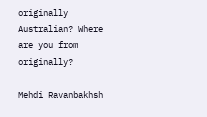originally Australian? Where are you from originally?

Mehdi Ravanbakhsh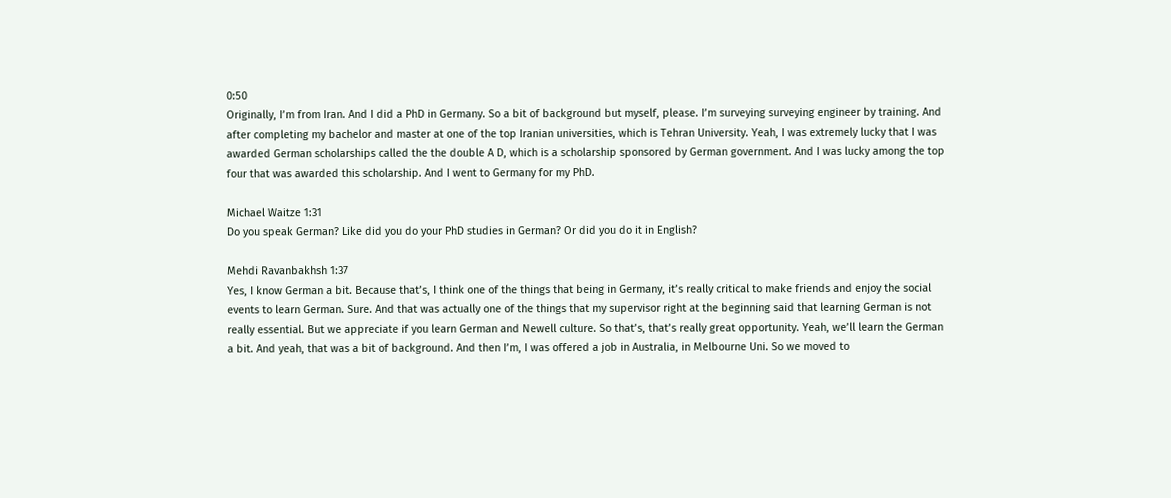0:50
Originally, I’m from Iran. And I did a PhD in Germany. So a bit of background but myself, please. I’m surveying surveying engineer by training. And after completing my bachelor and master at one of the top Iranian universities, which is Tehran University. Yeah, I was extremely lucky that I was awarded German scholarships called the the double A D, which is a scholarship sponsored by German government. And I was lucky among the top four that was awarded this scholarship. And I went to Germany for my PhD.

Michael Waitze 1:31
Do you speak German? Like did you do your PhD studies in German? Or did you do it in English?

Mehdi Ravanbakhsh 1:37
Yes, I know German a bit. Because that’s, I think one of the things that being in Germany, it’s really critical to make friends and enjoy the social events to learn German. Sure. And that was actually one of the things that my supervisor right at the beginning said that learning German is not really essential. But we appreciate if you learn German and Newell culture. So that’s, that’s really great opportunity. Yeah, we’ll learn the German a bit. And yeah, that was a bit of background. And then I’m, I was offered a job in Australia, in Melbourne Uni. So we moved to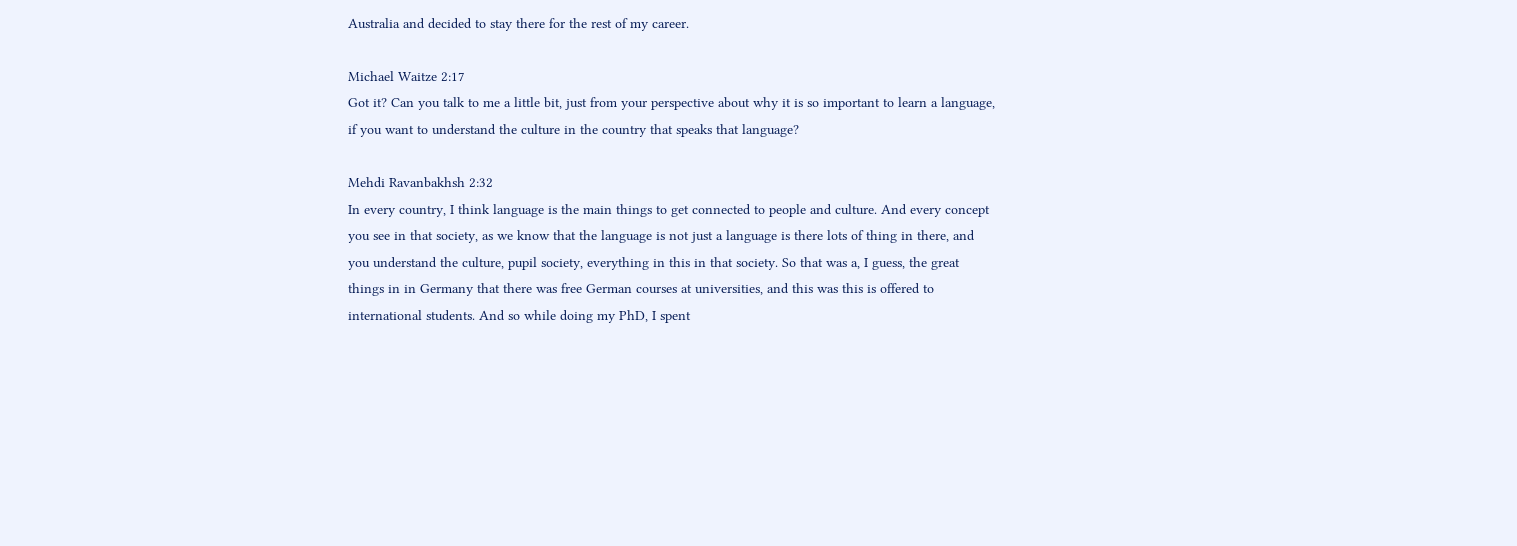Australia and decided to stay there for the rest of my career.

Michael Waitze 2:17
Got it? Can you talk to me a little bit, just from your perspective about why it is so important to learn a language, if you want to understand the culture in the country that speaks that language?

Mehdi Ravanbakhsh 2:32
In every country, I think language is the main things to get connected to people and culture. And every concept you see in that society, as we know that the language is not just a language is there lots of thing in there, and you understand the culture, pupil society, everything in this in that society. So that was a, I guess, the great things in in Germany that there was free German courses at universities, and this was this is offered to international students. And so while doing my PhD, I spent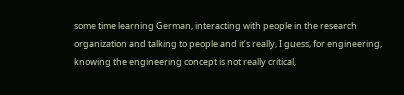some time learning German, interacting with people in the research organization and talking to people and it’s really, I guess, for engineering, knowing the engineering concept is not really critical,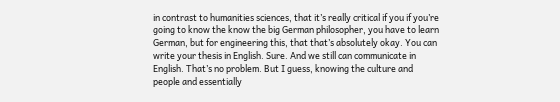in contrast to humanities sciences, that it’s really critical if you if you’re going to know the know the big German philosopher, you have to learn German, but for engineering this, that that’s absolutely okay. You can write your thesis in English. Sure. And we still can communicate in English. That’s no problem. But I guess, knowing the culture and people and essentially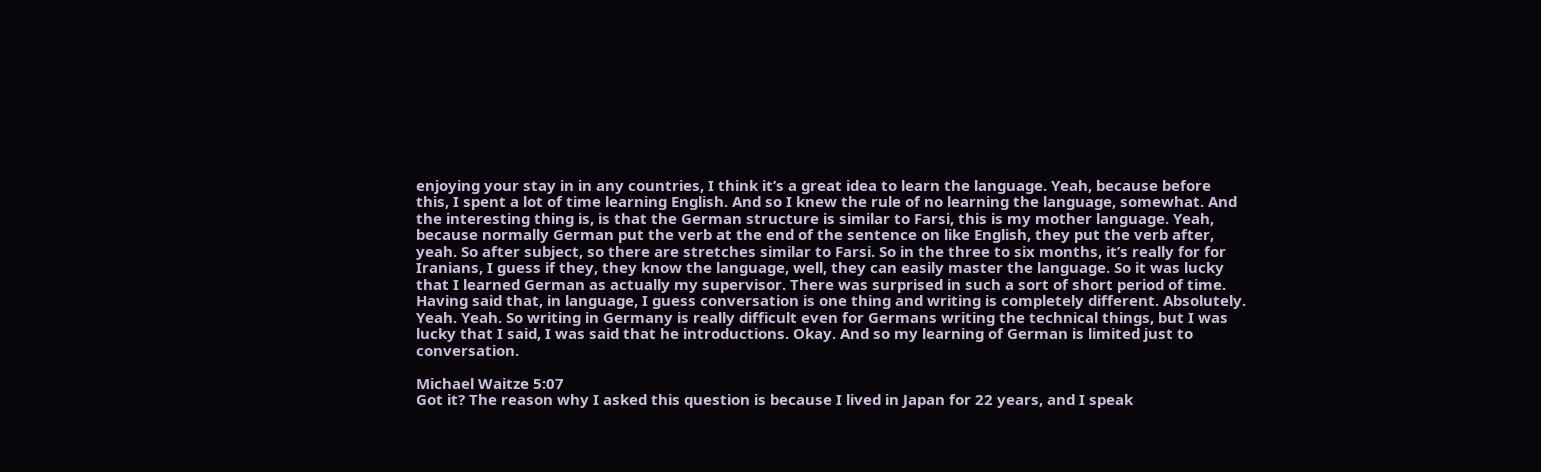enjoying your stay in in any countries, I think it’s a great idea to learn the language. Yeah, because before this, I spent a lot of time learning English. And so I knew the rule of no learning the language, somewhat. And the interesting thing is, is that the German structure is similar to Farsi, this is my mother language. Yeah, because normally German put the verb at the end of the sentence on like English, they put the verb after, yeah. So after subject, so there are stretches similar to Farsi. So in the three to six months, it’s really for for Iranians, I guess if they, they know the language, well, they can easily master the language. So it was lucky that I learned German as actually my supervisor. There was surprised in such a sort of short period of time. Having said that, in language, I guess conversation is one thing and writing is completely different. Absolutely. Yeah. Yeah. So writing in Germany is really difficult even for Germans writing the technical things, but I was lucky that I said, I was said that he introductions. Okay. And so my learning of German is limited just to conversation.

Michael Waitze 5:07
Got it? The reason why I asked this question is because I lived in Japan for 22 years, and I speak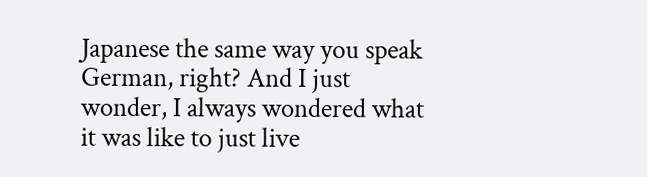Japanese the same way you speak German, right? And I just wonder, I always wondered what it was like to just live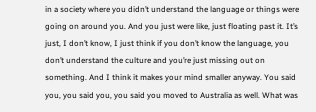in a society where you didn’t understand the language or things were going on around you. And you just were like, just floating past it. It’s just, I don’t know, I just think if you don’t know the language, you don’t understand the culture and you’re just missing out on something. And I think it makes your mind smaller anyway. You said you, you said you, you said you moved to Australia as well. What was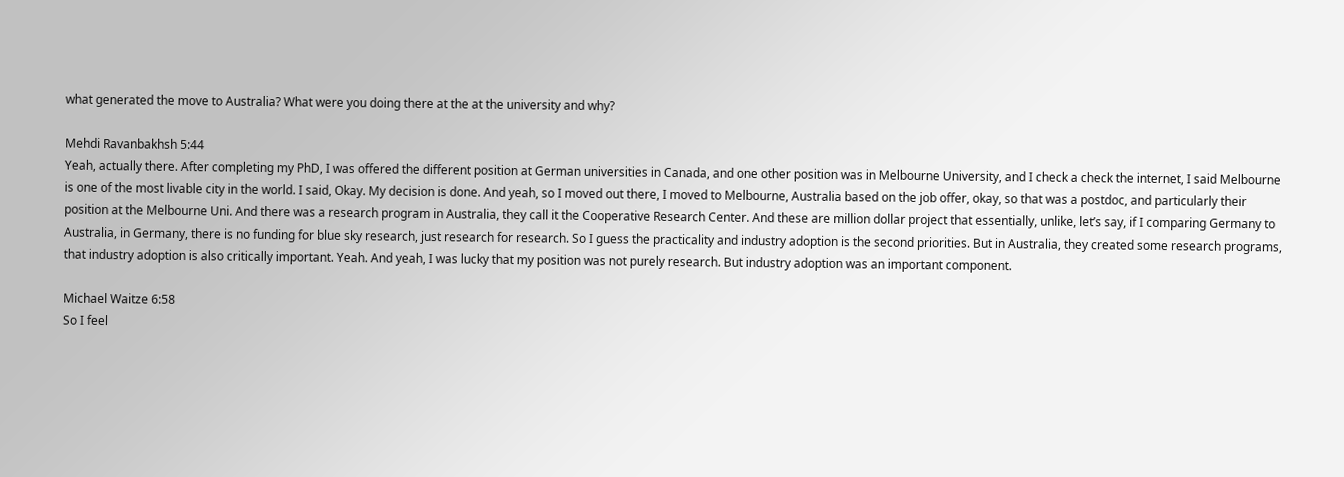what generated the move to Australia? What were you doing there at the at the university and why?

Mehdi Ravanbakhsh 5:44
Yeah, actually there. After completing my PhD, I was offered the different position at German universities in Canada, and one other position was in Melbourne University, and I check a check the internet, I said Melbourne is one of the most livable city in the world. I said, Okay. My decision is done. And yeah, so I moved out there, I moved to Melbourne, Australia based on the job offer, okay, so that was a postdoc, and particularly their position at the Melbourne Uni. And there was a research program in Australia, they call it the Cooperative Research Center. And these are million dollar project that essentially, unlike, let’s say, if I comparing Germany to Australia, in Germany, there is no funding for blue sky research, just research for research. So I guess the practicality and industry adoption is the second priorities. But in Australia, they created some research programs, that industry adoption is also critically important. Yeah. And yeah, I was lucky that my position was not purely research. But industry adoption was an important component.

Michael Waitze 6:58
So I feel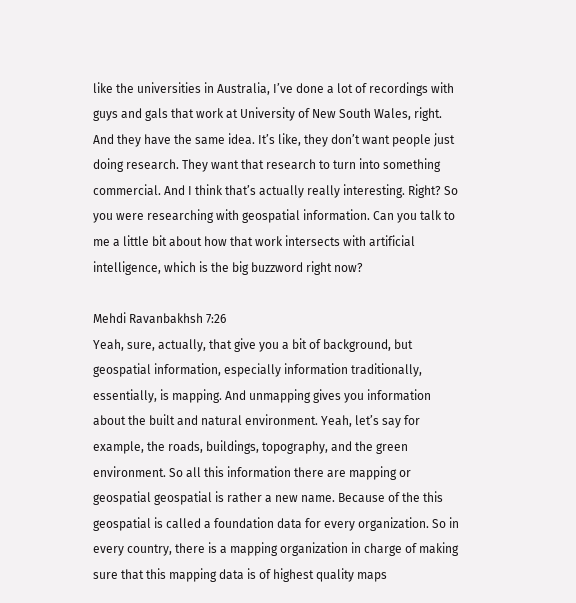like the universities in Australia, I’ve done a lot of recordings with guys and gals that work at University of New South Wales, right. And they have the same idea. It’s like, they don’t want people just doing research. They want that research to turn into something commercial. And I think that’s actually really interesting. Right? So you were researching with geospatial information. Can you talk to me a little bit about how that work intersects with artificial intelligence, which is the big buzzword right now?

Mehdi Ravanbakhsh 7:26
Yeah, sure, actually, that give you a bit of background, but geospatial information, especially information traditionally, essentially, is mapping. And unmapping gives you information about the built and natural environment. Yeah, let’s say for example, the roads, buildings, topography, and the green environment. So all this information there are mapping or geospatial geospatial is rather a new name. Because of the this geospatial is called a foundation data for every organization. So in every country, there is a mapping organization in charge of making sure that this mapping data is of highest quality maps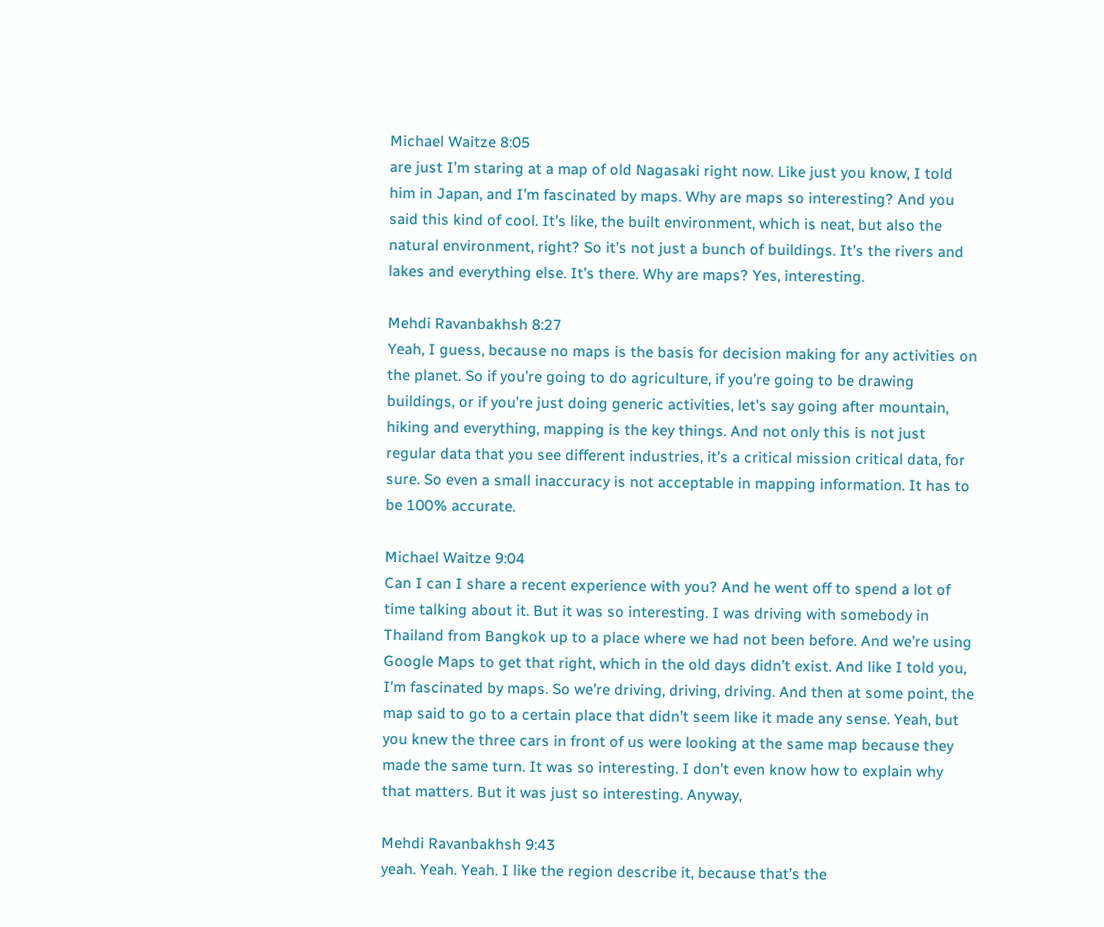Michael Waitze 8:05
are just I’m staring at a map of old Nagasaki right now. Like just you know, I told him in Japan, and I’m fascinated by maps. Why are maps so interesting? And you said this kind of cool. It’s like, the built environment, which is neat, but also the natural environment, right? So it’s not just a bunch of buildings. It’s the rivers and lakes and everything else. It’s there. Why are maps? Yes, interesting.

Mehdi Ravanbakhsh 8:27
Yeah, I guess, because no maps is the basis for decision making for any activities on the planet. So if you’re going to do agriculture, if you’re going to be drawing buildings, or if you’re just doing generic activities, let’s say going after mountain, hiking and everything, mapping is the key things. And not only this is not just regular data that you see different industries, it’s a critical mission critical data, for sure. So even a small inaccuracy is not acceptable in mapping information. It has to be 100% accurate.

Michael Waitze 9:04
Can I can I share a recent experience with you? And he went off to spend a lot of time talking about it. But it was so interesting. I was driving with somebody in Thailand from Bangkok up to a place where we had not been before. And we’re using Google Maps to get that right, which in the old days didn’t exist. And like I told you, I’m fascinated by maps. So we’re driving, driving, driving. And then at some point, the map said to go to a certain place that didn’t seem like it made any sense. Yeah, but you knew the three cars in front of us were looking at the same map because they made the same turn. It was so interesting. I don’t even know how to explain why that matters. But it was just so interesting. Anyway,

Mehdi Ravanbakhsh 9:43
yeah. Yeah. Yeah. I like the region describe it, because that’s the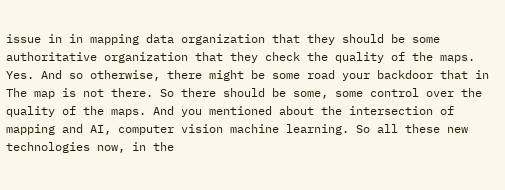issue in in mapping data organization that they should be some authoritative organization that they check the quality of the maps. Yes. And so otherwise, there might be some road your backdoor that in The map is not there. So there should be some, some control over the quality of the maps. And you mentioned about the intersection of mapping and AI, computer vision machine learning. So all these new technologies now, in the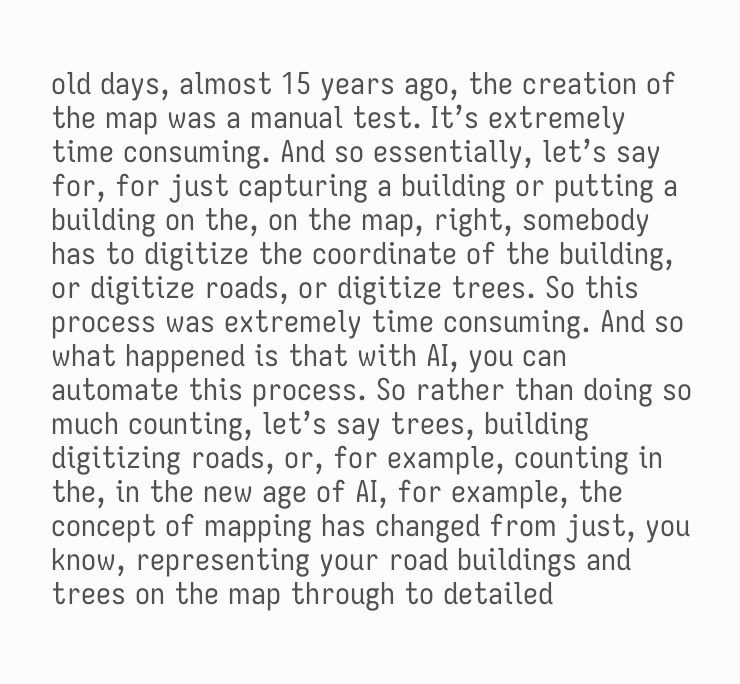old days, almost 15 years ago, the creation of the map was a manual test. It’s extremely time consuming. And so essentially, let’s say for, for just capturing a building or putting a building on the, on the map, right, somebody has to digitize the coordinate of the building, or digitize roads, or digitize trees. So this process was extremely time consuming. And so what happened is that with AI, you can automate this process. So rather than doing so much counting, let’s say trees, building digitizing roads, or, for example, counting in the, in the new age of AI, for example, the concept of mapping has changed from just, you know, representing your road buildings and trees on the map through to detailed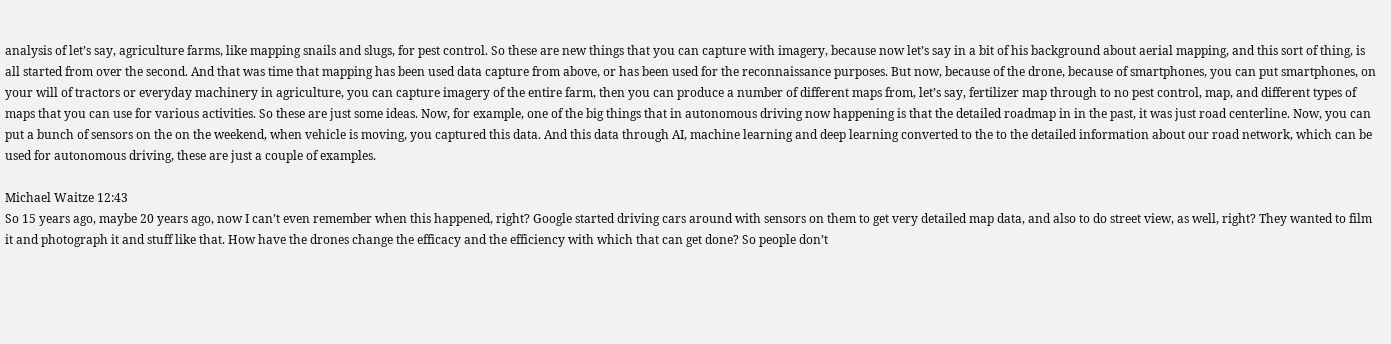analysis of let’s say, agriculture farms, like mapping snails and slugs, for pest control. So these are new things that you can capture with imagery, because now let’s say in a bit of his background about aerial mapping, and this sort of thing, is all started from over the second. And that was time that mapping has been used data capture from above, or has been used for the reconnaissance purposes. But now, because of the drone, because of smartphones, you can put smartphones, on your will of tractors or everyday machinery in agriculture, you can capture imagery of the entire farm, then you can produce a number of different maps from, let’s say, fertilizer map through to no pest control, map, and different types of maps that you can use for various activities. So these are just some ideas. Now, for example, one of the big things that in autonomous driving now happening is that the detailed roadmap in in the past, it was just road centerline. Now, you can put a bunch of sensors on the on the weekend, when vehicle is moving, you captured this data. And this data through AI, machine learning and deep learning converted to the to the detailed information about our road network, which can be used for autonomous driving, these are just a couple of examples.

Michael Waitze 12:43
So 15 years ago, maybe 20 years ago, now I can’t even remember when this happened, right? Google started driving cars around with sensors on them to get very detailed map data, and also to do street view, as well, right? They wanted to film it and photograph it and stuff like that. How have the drones change the efficacy and the efficiency with which that can get done? So people don’t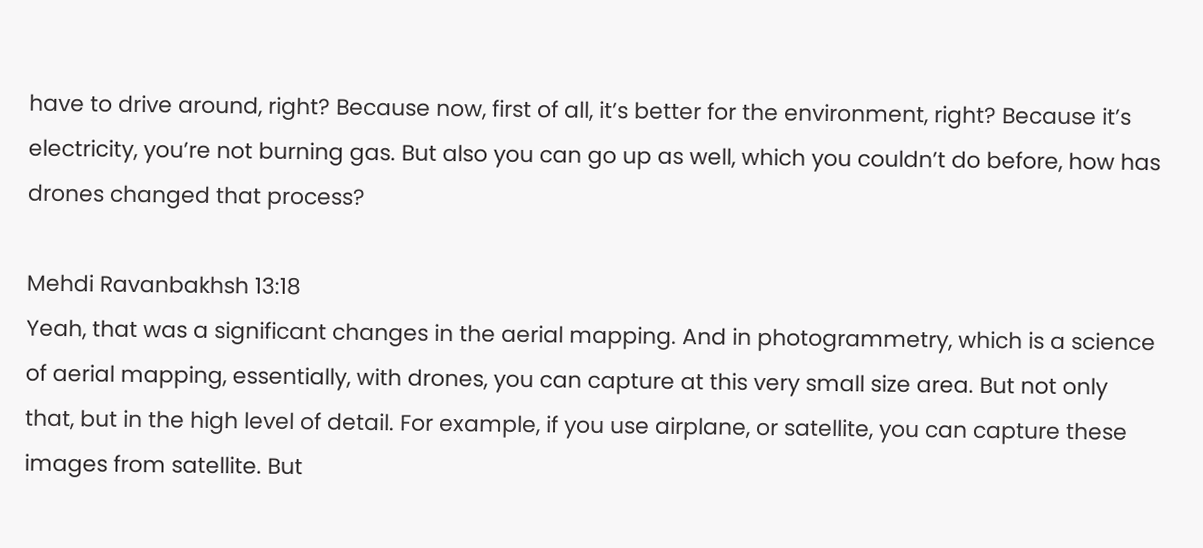have to drive around, right? Because now, first of all, it’s better for the environment, right? Because it’s electricity, you’re not burning gas. But also you can go up as well, which you couldn’t do before, how has drones changed that process?

Mehdi Ravanbakhsh 13:18
Yeah, that was a significant changes in the aerial mapping. And in photogrammetry, which is a science of aerial mapping, essentially, with drones, you can capture at this very small size area. But not only that, but in the high level of detail. For example, if you use airplane, or satellite, you can capture these images from satellite. But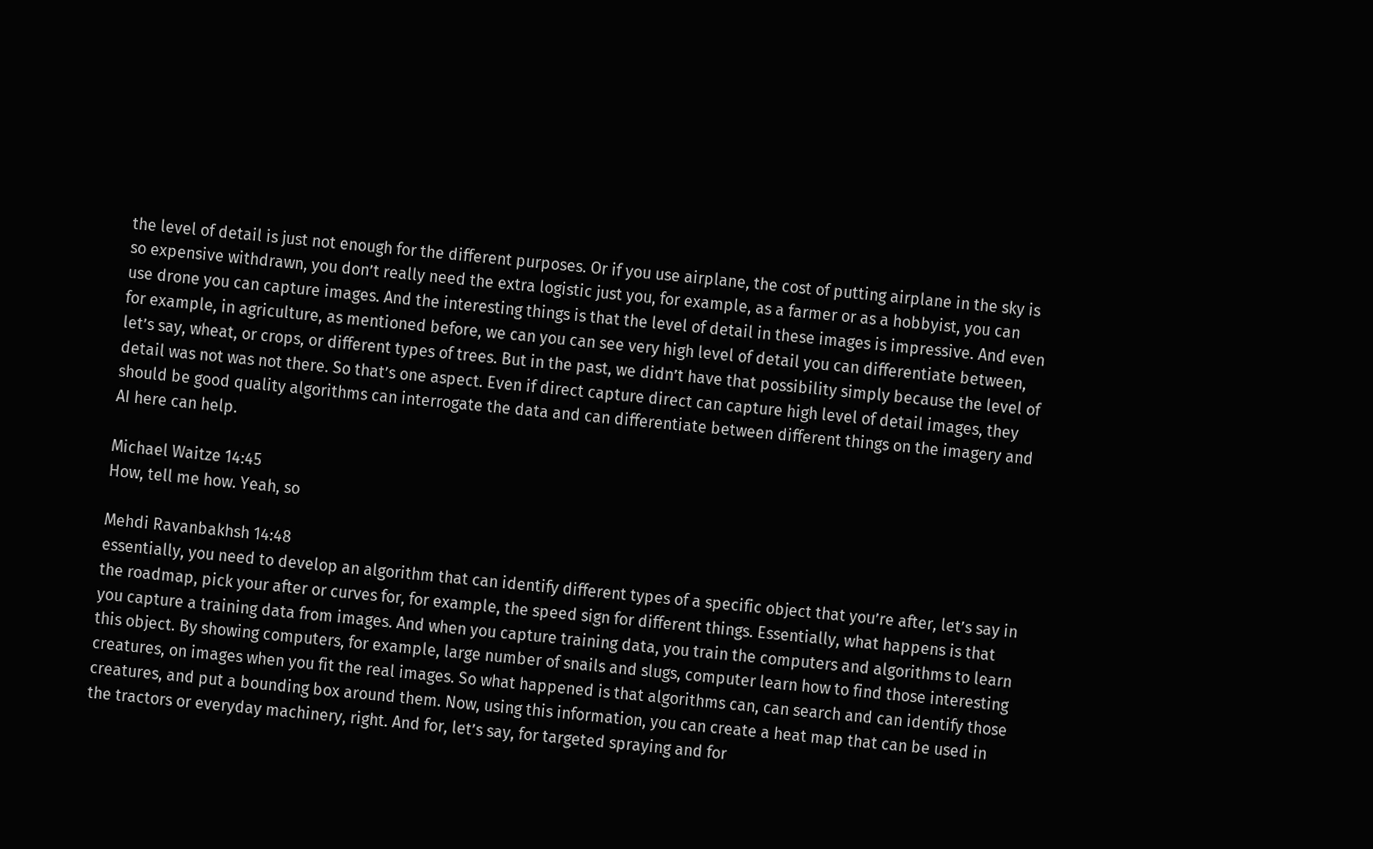the level of detail is just not enough for the different purposes. Or if you use airplane, the cost of putting airplane in the sky is so expensive withdrawn, you don’t really need the extra logistic just you, for example, as a farmer or as a hobbyist, you can use drone you can capture images. And the interesting things is that the level of detail in these images is impressive. And even for example, in agriculture, as mentioned before, we can you can see very high level of detail you can differentiate between, let’s say, wheat, or crops, or different types of trees. But in the past, we didn’t have that possibility simply because the level of detail was not was not there. So that’s one aspect. Even if direct capture direct can capture high level of detail images, they should be good quality algorithms can interrogate the data and can differentiate between different things on the imagery and AI here can help.

Michael Waitze 14:45
How, tell me how. Yeah, so

Mehdi Ravanbakhsh 14:48
essentially, you need to develop an algorithm that can identify different types of a specific object that you’re after, let’s say in the roadmap, pick your after or curves for, for example, the speed sign for different things. Essentially, what happens is that you capture a training data from images. And when you capture training data, you train the computers and algorithms to learn this object. By showing computers, for example, large number of snails and slugs, computer learn how to find those interesting creatures, on images when you fit the real images. So what happened is that algorithms can, can search and can identify those creatures, and put a bounding box around them. Now, using this information, you can create a heat map that can be used in the tractors or everyday machinery, right. And for, let’s say, for targeted spraying and for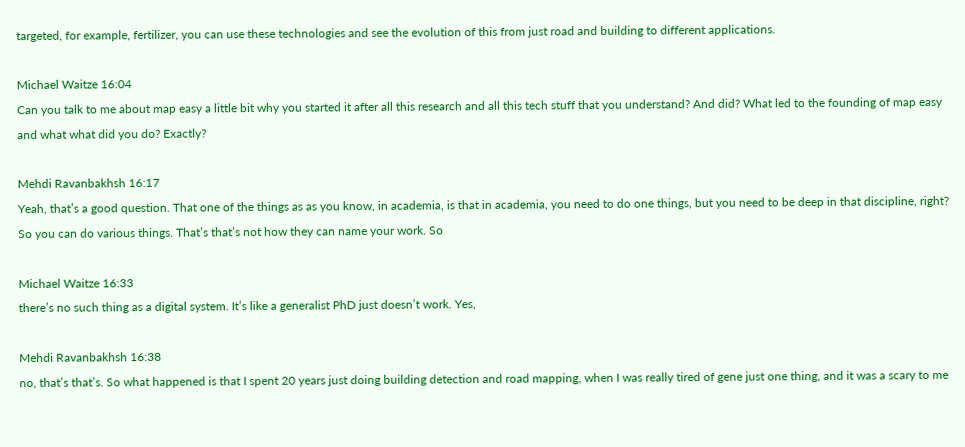targeted, for example, fertilizer, you can use these technologies and see the evolution of this from just road and building to different applications.

Michael Waitze 16:04
Can you talk to me about map easy a little bit why you started it after all this research and all this tech stuff that you understand? And did? What led to the founding of map easy and what what did you do? Exactly?

Mehdi Ravanbakhsh 16:17
Yeah, that’s a good question. That one of the things as as you know, in academia, is that in academia, you need to do one things, but you need to be deep in that discipline, right? So you can do various things. That’s that’s not how they can name your work. So

Michael Waitze 16:33
there’s no such thing as a digital system. It’s like a generalist PhD just doesn’t work. Yes,

Mehdi Ravanbakhsh 16:38
no, that’s that’s. So what happened is that I spent 20 years just doing building detection and road mapping, when I was really tired of gene just one thing, and it was a scary to me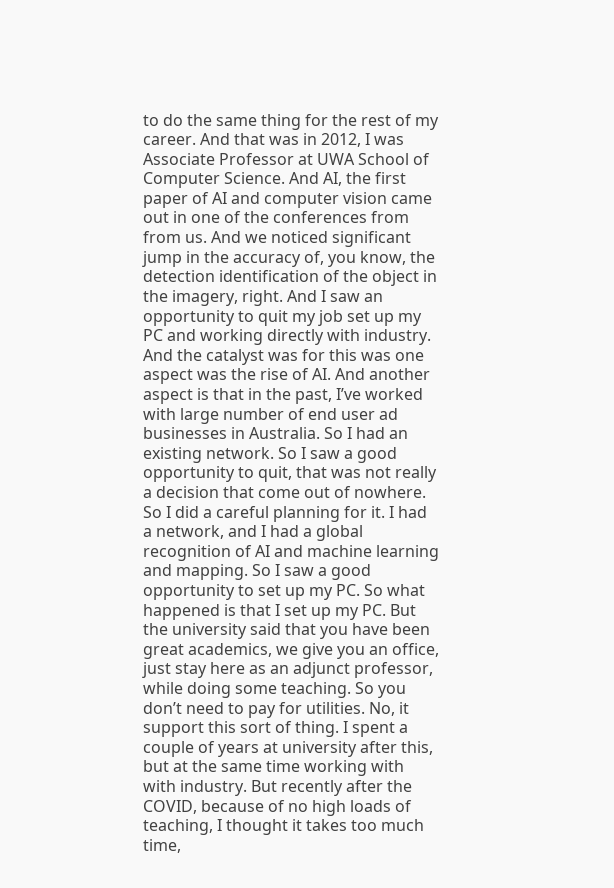to do the same thing for the rest of my career. And that was in 2012, I was Associate Professor at UWA School of Computer Science. And AI, the first paper of AI and computer vision came out in one of the conferences from from us. And we noticed significant jump in the accuracy of, you know, the detection identification of the object in the imagery, right. And I saw an opportunity to quit my job set up my PC and working directly with industry. And the catalyst was for this was one aspect was the rise of AI. And another aspect is that in the past, I’ve worked with large number of end user ad businesses in Australia. So I had an existing network. So I saw a good opportunity to quit, that was not really a decision that come out of nowhere. So I did a careful planning for it. I had a network, and I had a global recognition of AI and machine learning and mapping. So I saw a good opportunity to set up my PC. So what happened is that I set up my PC. But the university said that you have been great academics, we give you an office, just stay here as an adjunct professor, while doing some teaching. So you don’t need to pay for utilities. No, it support this sort of thing. I spent a couple of years at university after this, but at the same time working with with industry. But recently after the COVID, because of no high loads of teaching, I thought it takes too much time,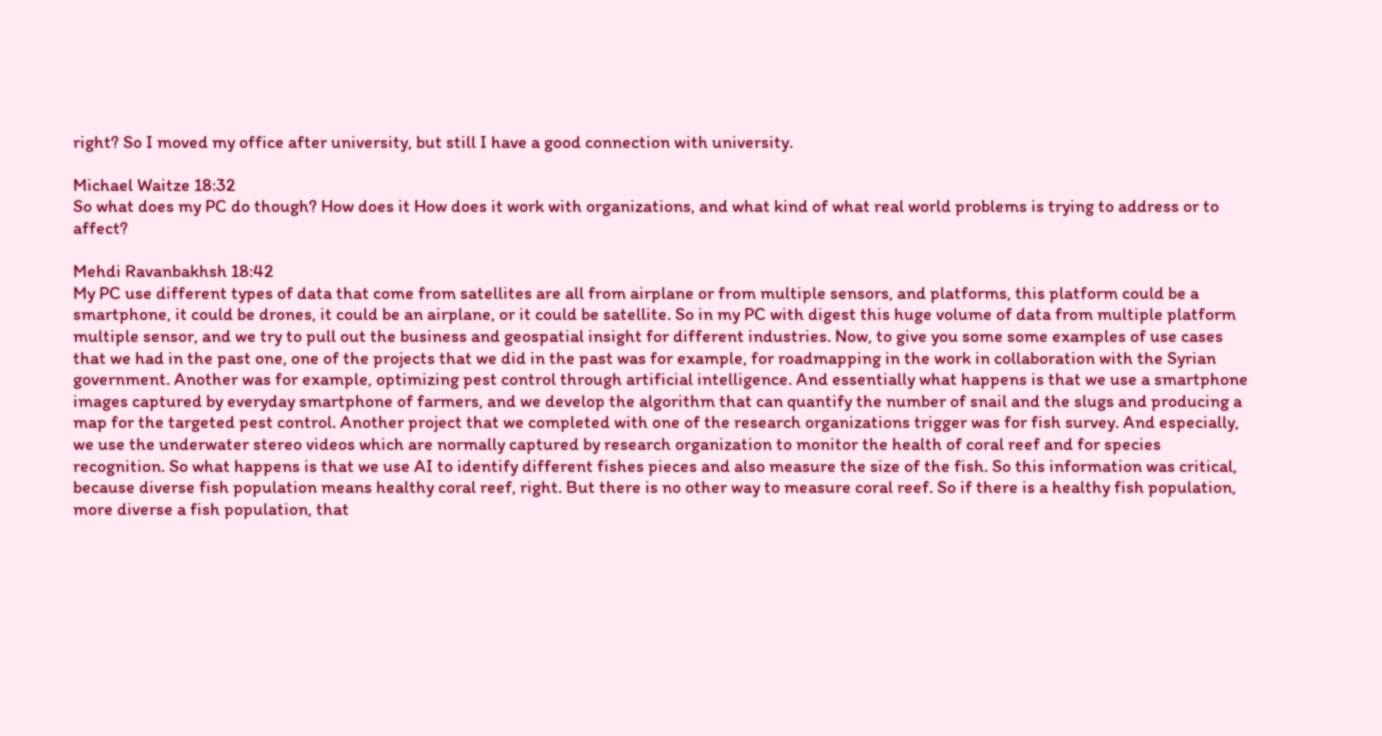right? So I moved my office after university, but still I have a good connection with university.

Michael Waitze 18:32
So what does my PC do though? How does it How does it work with organizations, and what kind of what real world problems is trying to address or to affect?

Mehdi Ravanbakhsh 18:42
My PC use different types of data that come from satellites are all from airplane or from multiple sensors, and platforms, this platform could be a smartphone, it could be drones, it could be an airplane, or it could be satellite. So in my PC with digest this huge volume of data from multiple platform multiple sensor, and we try to pull out the business and geospatial insight for different industries. Now, to give you some some examples of use cases that we had in the past one, one of the projects that we did in the past was for example, for roadmapping in the work in collaboration with the Syrian government. Another was for example, optimizing pest control through artificial intelligence. And essentially what happens is that we use a smartphone images captured by everyday smartphone of farmers, and we develop the algorithm that can quantify the number of snail and the slugs and producing a map for the targeted pest control. Another project that we completed with one of the research organizations trigger was for fish survey. And especially, we use the underwater stereo videos which are normally captured by research organization to monitor the health of coral reef and for species recognition. So what happens is that we use AI to identify different fishes pieces and also measure the size of the fish. So this information was critical, because diverse fish population means healthy coral reef, right. But there is no other way to measure coral reef. So if there is a healthy fish population, more diverse a fish population, that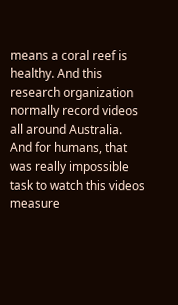means a coral reef is healthy. And this research organization normally record videos all around Australia. And for humans, that was really impossible task to watch this videos measure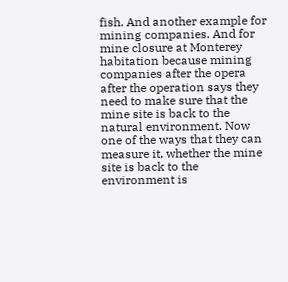fish. And another example for mining companies. And for mine closure at Monterey habitation because mining companies after the opera after the operation says they need to make sure that the mine site is back to the natural environment. Now one of the ways that they can measure it, whether the mine site is back to the environment is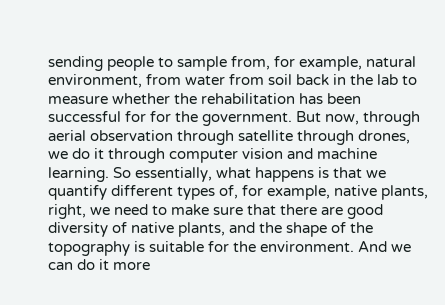sending people to sample from, for example, natural environment, from water from soil back in the lab to measure whether the rehabilitation has been successful for for the government. But now, through aerial observation through satellite through drones, we do it through computer vision and machine learning. So essentially, what happens is that we quantify different types of, for example, native plants, right, we need to make sure that there are good diversity of native plants, and the shape of the topography is suitable for the environment. And we can do it more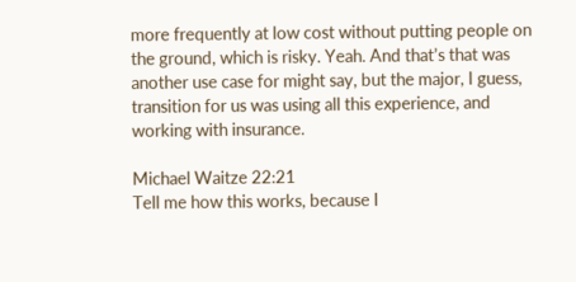more frequently at low cost without putting people on the ground, which is risky. Yeah. And that’s that was another use case for might say, but the major, I guess, transition for us was using all this experience, and working with insurance.

Michael Waitze 22:21
Tell me how this works, because I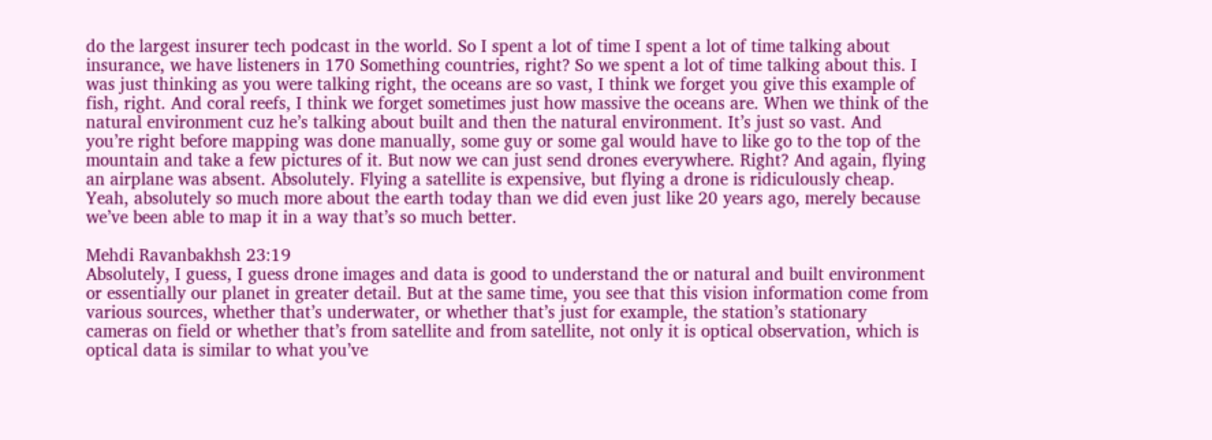do the largest insurer tech podcast in the world. So I spent a lot of time I spent a lot of time talking about insurance, we have listeners in 170 Something countries, right? So we spent a lot of time talking about this. I was just thinking as you were talking right, the oceans are so vast, I think we forget you give this example of fish, right. And coral reefs, I think we forget sometimes just how massive the oceans are. When we think of the natural environment cuz he’s talking about built and then the natural environment. It’s just so vast. And you’re right before mapping was done manually, some guy or some gal would have to like go to the top of the mountain and take a few pictures of it. But now we can just send drones everywhere. Right? And again, flying an airplane was absent. Absolutely. Flying a satellite is expensive, but flying a drone is ridiculously cheap. Yeah, absolutely so much more about the earth today than we did even just like 20 years ago, merely because we’ve been able to map it in a way that’s so much better.

Mehdi Ravanbakhsh 23:19
Absolutely, I guess, I guess drone images and data is good to understand the or natural and built environment or essentially our planet in greater detail. But at the same time, you see that this vision information come from various sources, whether that’s underwater, or whether that’s just for example, the station’s stationary cameras on field or whether that’s from satellite and from satellite, not only it is optical observation, which is optical data is similar to what you’ve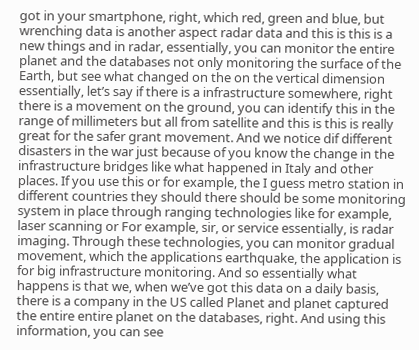got in your smartphone, right, which red, green and blue, but wrenching data is another aspect radar data and this is this is a new things and in radar, essentially, you can monitor the entire planet and the databases not only monitoring the surface of the Earth, but see what changed on the on the vertical dimension essentially, let’s say if there is a infrastructure somewhere, right there is a movement on the ground, you can identify this in the range of millimeters but all from satellite and this is this is really great for the safer grant movement. And we notice dif different disasters in the war just because of you know the change in the infrastructure bridges like what happened in Italy and other places. If you use this or for example, the I guess metro station in different countries they should there should be some monitoring system in place through ranging technologies like for example, laser scanning or For example, sir, or service essentially, is radar imaging. Through these technologies, you can monitor gradual movement, which the applications earthquake, the application is for big infrastructure monitoring. And so essentially what happens is that we, when we’ve got this data on a daily basis, there is a company in the US called Planet and planet captured the entire entire planet on the databases, right. And using this information, you can see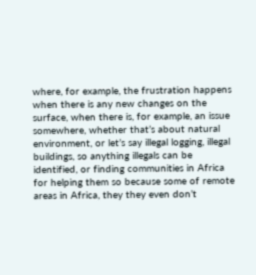where, for example, the frustration happens when there is any new changes on the surface, when there is, for example, an issue somewhere, whether that’s about natural environment, or let’s say illegal logging, illegal buildings, so anything illegals can be identified, or finding communities in Africa for helping them so because some of remote areas in Africa, they they even don’t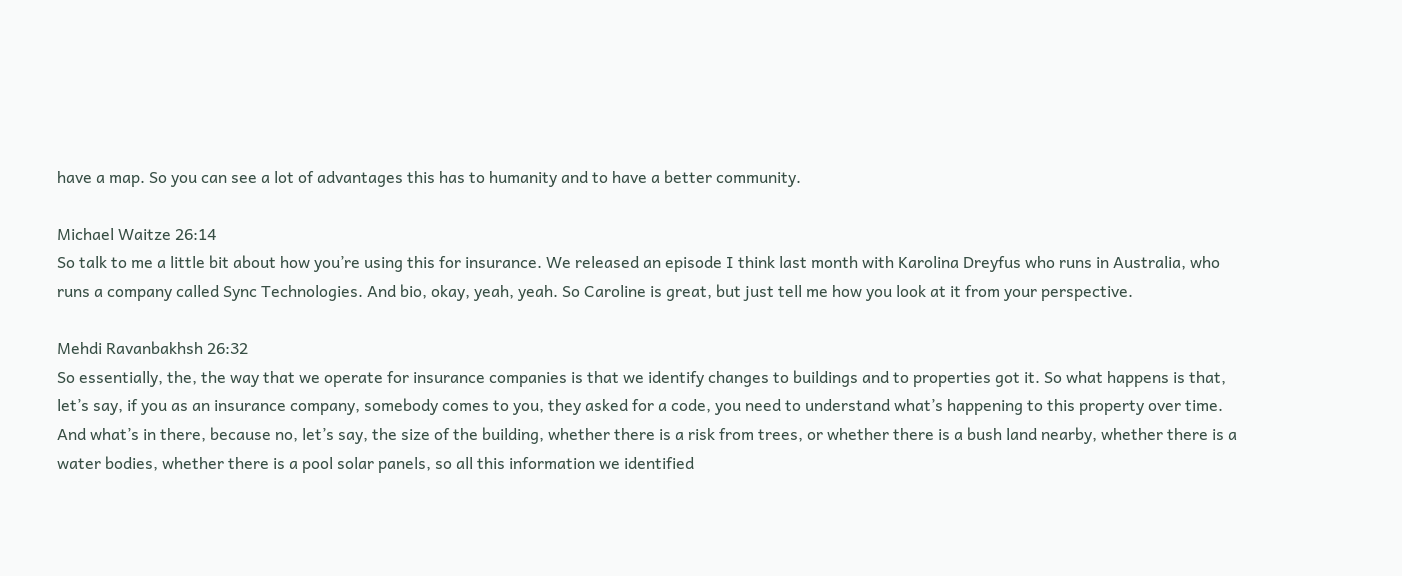have a map. So you can see a lot of advantages this has to humanity and to have a better community.

Michael Waitze 26:14
So talk to me a little bit about how you’re using this for insurance. We released an episode I think last month with Karolina Dreyfus who runs in Australia, who runs a company called Sync Technologies. And bio, okay, yeah, yeah. So Caroline is great, but just tell me how you look at it from your perspective.

Mehdi Ravanbakhsh 26:32
So essentially, the, the way that we operate for insurance companies is that we identify changes to buildings and to properties got it. So what happens is that, let’s say, if you as an insurance company, somebody comes to you, they asked for a code, you need to understand what’s happening to this property over time. And what’s in there, because no, let’s say, the size of the building, whether there is a risk from trees, or whether there is a bush land nearby, whether there is a water bodies, whether there is a pool solar panels, so all this information we identified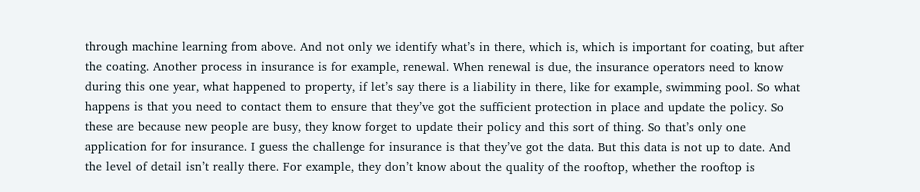through machine learning from above. And not only we identify what’s in there, which is, which is important for coating, but after the coating. Another process in insurance is for example, renewal. When renewal is due, the insurance operators need to know during this one year, what happened to property, if let’s say there is a liability in there, like for example, swimming pool. So what happens is that you need to contact them to ensure that they’ve got the sufficient protection in place and update the policy. So these are because new people are busy, they know forget to update their policy and this sort of thing. So that’s only one application for for insurance. I guess the challenge for insurance is that they’ve got the data. But this data is not up to date. And the level of detail isn’t really there. For example, they don’t know about the quality of the rooftop, whether the rooftop is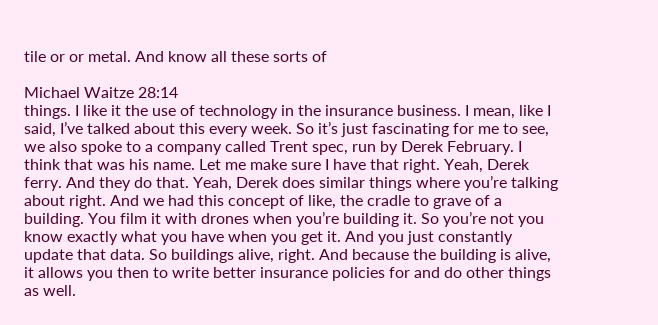tile or or metal. And know all these sorts of

Michael Waitze 28:14
things. I like it the use of technology in the insurance business. I mean, like I said, I’ve talked about this every week. So it’s just fascinating for me to see, we also spoke to a company called Trent spec, run by Derek February. I think that was his name. Let me make sure I have that right. Yeah, Derek ferry. And they do that. Yeah, Derek does similar things where you’re talking about right. And we had this concept of like, the cradle to grave of a building. You film it with drones when you’re building it. So you’re not you know exactly what you have when you get it. And you just constantly update that data. So buildings alive, right. And because the building is alive, it allows you then to write better insurance policies for and do other things as well.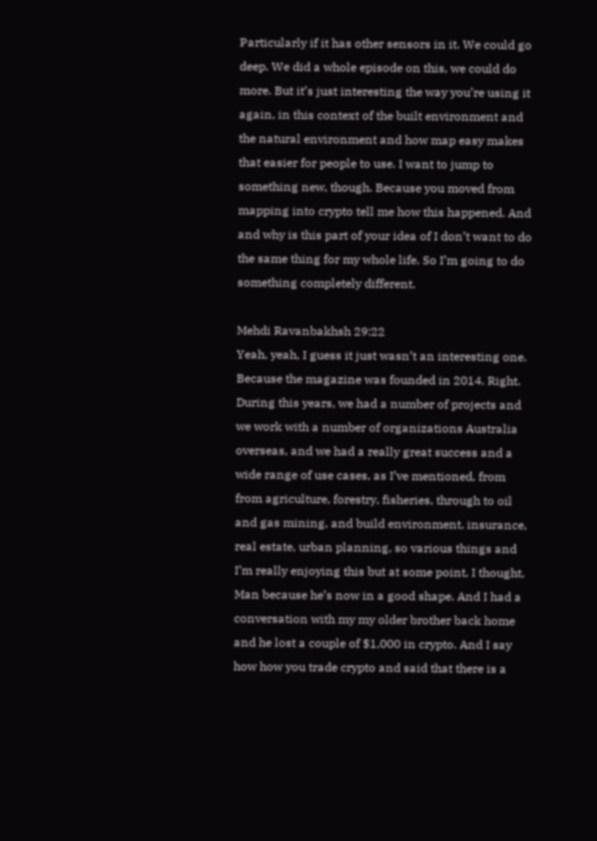Particularly if it has other sensors in it. We could go deep. We did a whole episode on this, we could do more. But it’s just interesting the way you’re using it again, in this context of the built environment and the natural environment and how map easy makes that easier for people to use. I want to jump to something new, though. Because you moved from mapping into crypto tell me how this happened. And and why is this part of your idea of I don’t want to do the same thing for my whole life. So I’m going to do something completely different.

Mehdi Ravanbakhsh 29:22
Yeah, yeah, I guess it just wasn’t an interesting one. Because the magazine was founded in 2014. Right. During this years, we had a number of projects and we work with a number of organizations Australia overseas, and we had a really great success and a wide range of use cases, as I’ve mentioned, from from agriculture, forestry, fisheries, through to oil and gas mining, and build environment, insurance, real estate, urban planning, so various things and I’m really enjoying this but at some point, I thought, Man because he’s now in a good shape. And I had a conversation with my my older brother back home and he lost a couple of $1,000 in crypto. And I say how how you trade crypto and said that there is a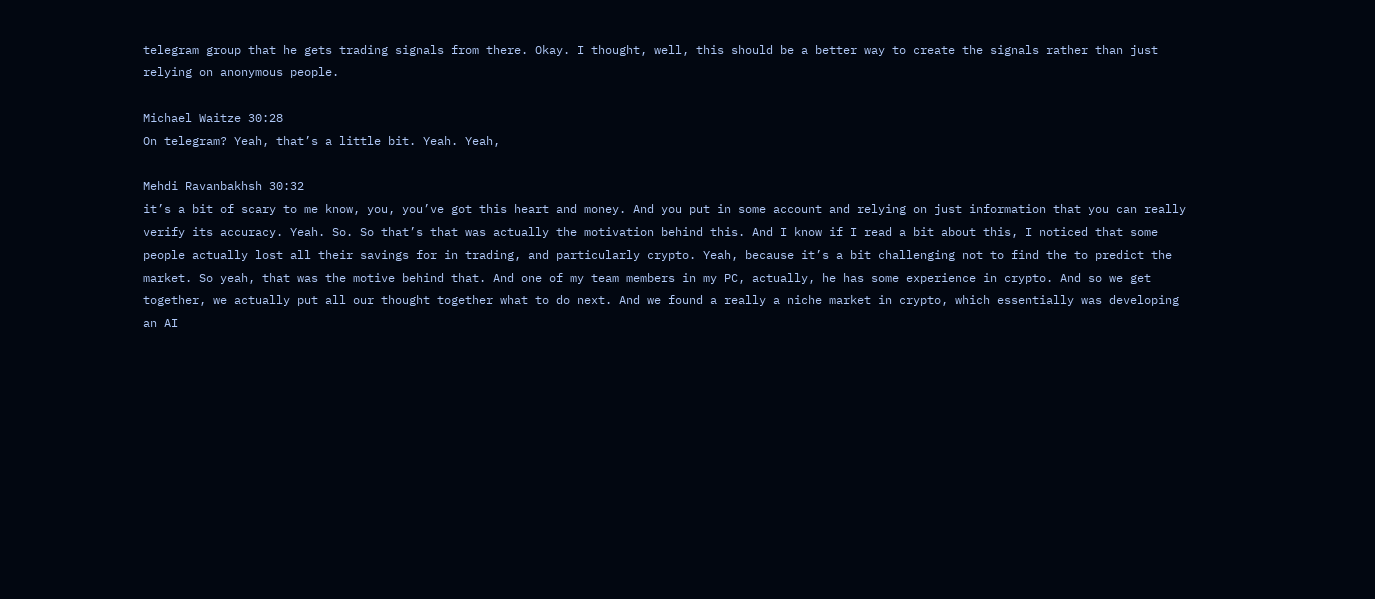telegram group that he gets trading signals from there. Okay. I thought, well, this should be a better way to create the signals rather than just relying on anonymous people.

Michael Waitze 30:28
On telegram? Yeah, that’s a little bit. Yeah. Yeah,

Mehdi Ravanbakhsh 30:32
it’s a bit of scary to me know, you, you’ve got this heart and money. And you put in some account and relying on just information that you can really verify its accuracy. Yeah. So. So that’s that was actually the motivation behind this. And I know if I read a bit about this, I noticed that some people actually lost all their savings for in trading, and particularly crypto. Yeah, because it’s a bit challenging not to find the to predict the market. So yeah, that was the motive behind that. And one of my team members in my PC, actually, he has some experience in crypto. And so we get together, we actually put all our thought together what to do next. And we found a really a niche market in crypto, which essentially was developing an AI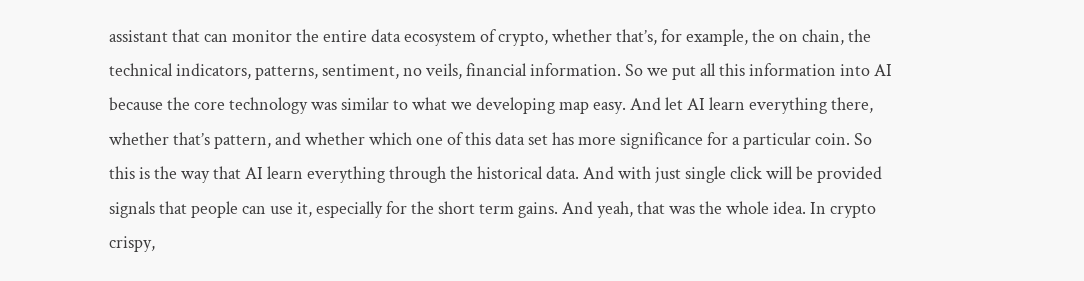assistant that can monitor the entire data ecosystem of crypto, whether that’s, for example, the on chain, the technical indicators, patterns, sentiment, no veils, financial information. So we put all this information into AI because the core technology was similar to what we developing map easy. And let AI learn everything there, whether that’s pattern, and whether which one of this data set has more significance for a particular coin. So this is the way that AI learn everything through the historical data. And with just single click will be provided signals that people can use it, especially for the short term gains. And yeah, that was the whole idea. In crypto crispy,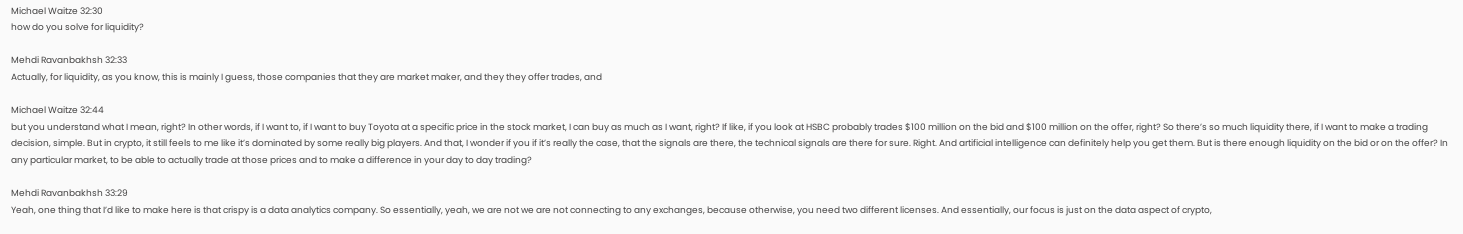Michael Waitze 32:30
how do you solve for liquidity?

Mehdi Ravanbakhsh 32:33
Actually, for liquidity, as you know, this is mainly I guess, those companies that they are market maker, and they they offer trades, and

Michael Waitze 32:44
but you understand what I mean, right? In other words, if I want to, if I want to buy Toyota at a specific price in the stock market, I can buy as much as I want, right? If like, if you look at HSBC probably trades $100 million on the bid and $100 million on the offer, right? So there’s so much liquidity there, if I want to make a trading decision, simple. But in crypto, it still feels to me like it’s dominated by some really big players. And that, I wonder if you if it’s really the case, that the signals are there, the technical signals are there for sure. Right. And artificial intelligence can definitely help you get them. But is there enough liquidity on the bid or on the offer? In any particular market, to be able to actually trade at those prices and to make a difference in your day to day trading?

Mehdi Ravanbakhsh 33:29
Yeah, one thing that I’d like to make here is that crispy is a data analytics company. So essentially, yeah, we are not we are not connecting to any exchanges, because otherwise, you need two different licenses. And essentially, our focus is just on the data aspect of crypto,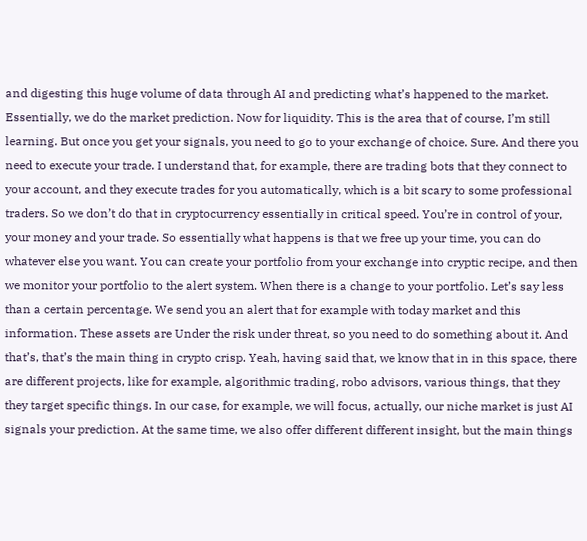and digesting this huge volume of data through AI and predicting what’s happened to the market. Essentially, we do the market prediction. Now for liquidity. This is the area that of course, I’m still learning. But once you get your signals, you need to go to your exchange of choice. Sure. And there you need to execute your trade. I understand that, for example, there are trading bots that they connect to your account, and they execute trades for you automatically, which is a bit scary to some professional traders. So we don’t do that in cryptocurrency essentially in critical speed. You’re in control of your, your money and your trade. So essentially what happens is that we free up your time, you can do whatever else you want. You can create your portfolio from your exchange into cryptic recipe, and then we monitor your portfolio to the alert system. When there is a change to your portfolio. Let’s say less than a certain percentage. We send you an alert that for example with today market and this information. These assets are Under the risk under threat, so you need to do something about it. And that’s, that’s the main thing in crypto crisp. Yeah, having said that, we know that in in this space, there are different projects, like for example, algorithmic trading, robo advisors, various things, that they they target specific things. In our case, for example, we will focus, actually, our niche market is just AI signals your prediction. At the same time, we also offer different different insight, but the main things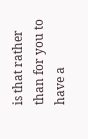is that rather than for you to have a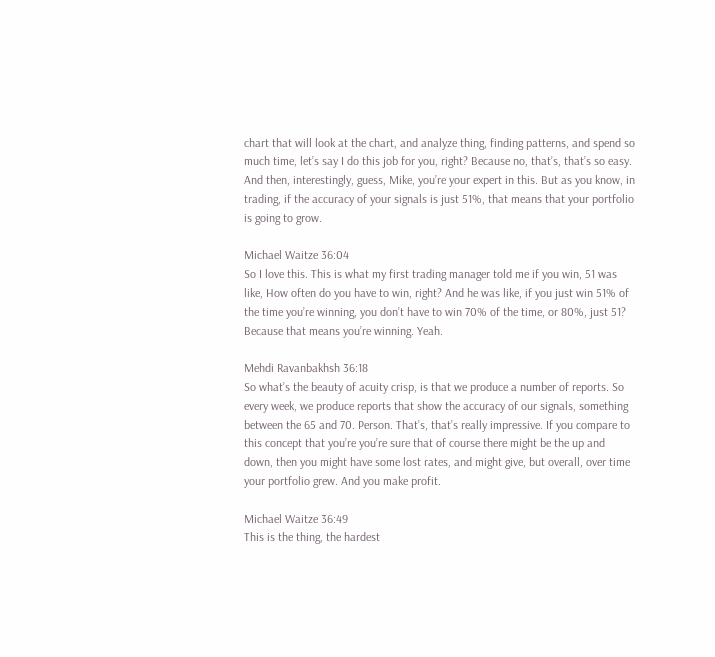chart that will look at the chart, and analyze thing, finding patterns, and spend so much time, let’s say I do this job for you, right? Because no, that’s, that’s so easy. And then, interestingly, guess, Mike, you’re your expert in this. But as you know, in trading, if the accuracy of your signals is just 51%, that means that your portfolio is going to grow.

Michael Waitze 36:04
So I love this. This is what my first trading manager told me if you win, 51 was like, How often do you have to win, right? And he was like, if you just win 51% of the time you’re winning, you don’t have to win 70% of the time, or 80%, just 51? Because that means you’re winning. Yeah.

Mehdi Ravanbakhsh 36:18
So what’s the beauty of acuity crisp, is that we produce a number of reports. So every week, we produce reports that show the accuracy of our signals, something between the 65 and 70. Person. That’s, that’s really impressive. If you compare to this concept that you’re you’re sure that of course there might be the up and down, then you might have some lost rates, and might give, but overall, over time your portfolio grew. And you make profit.

Michael Waitze 36:49
This is the thing, the hardest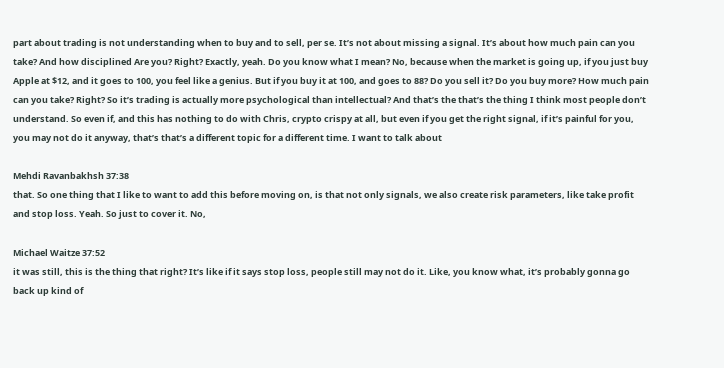part about trading is not understanding when to buy and to sell, per se. It’s not about missing a signal. It’s about how much pain can you take? And how disciplined Are you? Right? Exactly, yeah. Do you know what I mean? No, because when the market is going up, if you just buy Apple at $12, and it goes to 100, you feel like a genius. But if you buy it at 100, and goes to 88? Do you sell it? Do you buy more? How much pain can you take? Right? So it’s trading is actually more psychological than intellectual? And that’s the that’s the thing I think most people don’t understand. So even if, and this has nothing to do with Chris, crypto crispy at all, but even if you get the right signal, if it’s painful for you, you may not do it anyway, that’s that’s a different topic for a different time. I want to talk about

Mehdi Ravanbakhsh 37:38
that. So one thing that I like to want to add this before moving on, is that not only signals, we also create risk parameters, like take profit and stop loss. Yeah. So just to cover it. No,

Michael Waitze 37:52
it was still, this is the thing that right? It’s like if it says stop loss, people still may not do it. Like, you know what, it’s probably gonna go back up kind of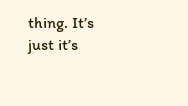thing. It’s just it’s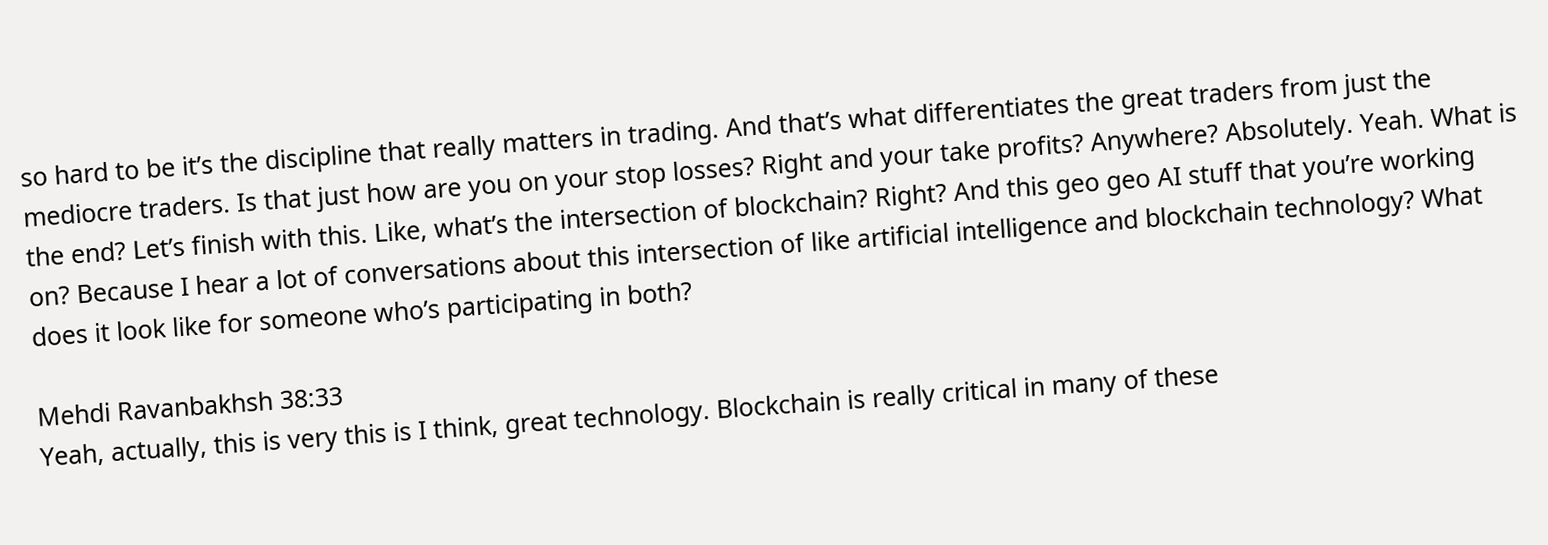so hard to be it’s the discipline that really matters in trading. And that’s what differentiates the great traders from just the mediocre traders. Is that just how are you on your stop losses? Right and your take profits? Anywhere? Absolutely. Yeah. What is the end? Let’s finish with this. Like, what’s the intersection of blockchain? Right? And this geo geo AI stuff that you’re working on? Because I hear a lot of conversations about this intersection of like artificial intelligence and blockchain technology? What does it look like for someone who’s participating in both?

Mehdi Ravanbakhsh 38:33
Yeah, actually, this is very this is I think, great technology. Blockchain is really critical in many of these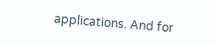applications. And for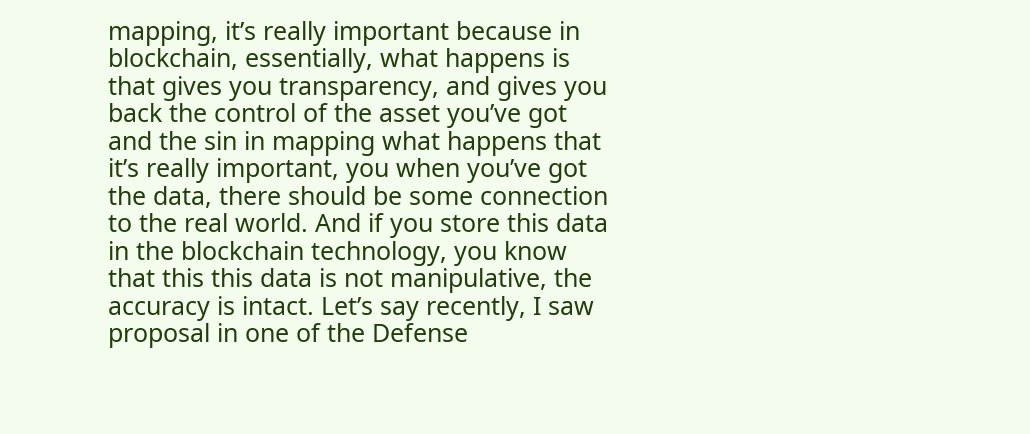mapping, it’s really important because in blockchain, essentially, what happens is that gives you transparency, and gives you back the control of the asset you’ve got and the sin in mapping what happens that it’s really important, you when you’ve got the data, there should be some connection to the real world. And if you store this data in the blockchain technology, you know that this this data is not manipulative, the accuracy is intact. Let’s say recently, I saw proposal in one of the Defense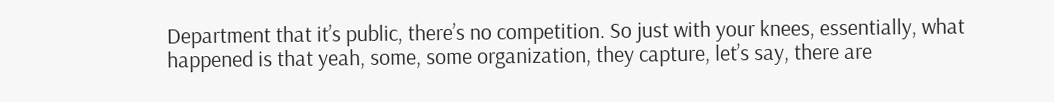Department that it’s public, there’s no competition. So just with your knees, essentially, what happened is that yeah, some, some organization, they capture, let’s say, there are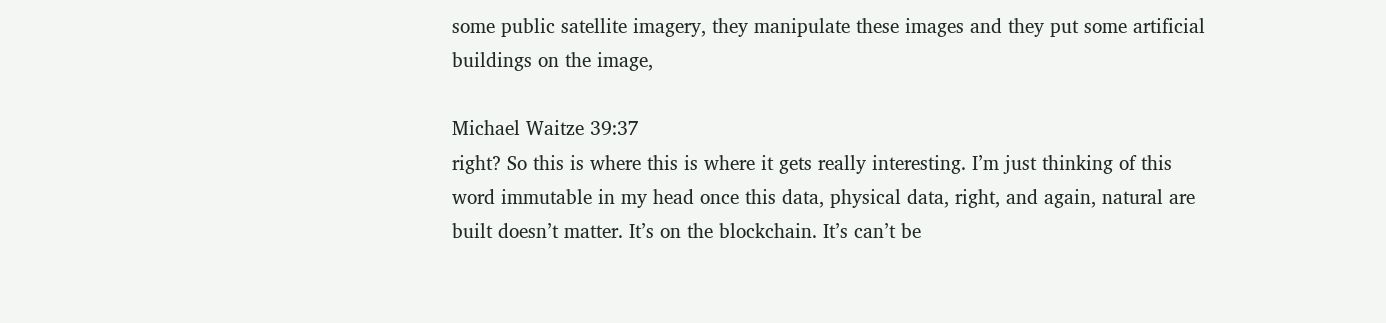some public satellite imagery, they manipulate these images and they put some artificial buildings on the image,

Michael Waitze 39:37
right? So this is where this is where it gets really interesting. I’m just thinking of this word immutable in my head once this data, physical data, right, and again, natural are built doesn’t matter. It’s on the blockchain. It’s can’t be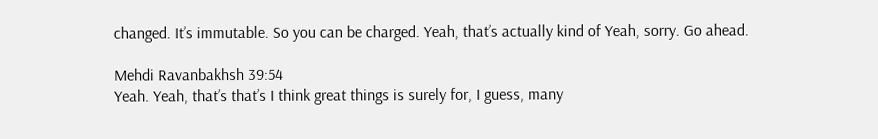changed. It’s immutable. So you can be charged. Yeah, that’s actually kind of Yeah, sorry. Go ahead.

Mehdi Ravanbakhsh 39:54
Yeah. Yeah, that’s that’s I think great things is surely for, I guess, many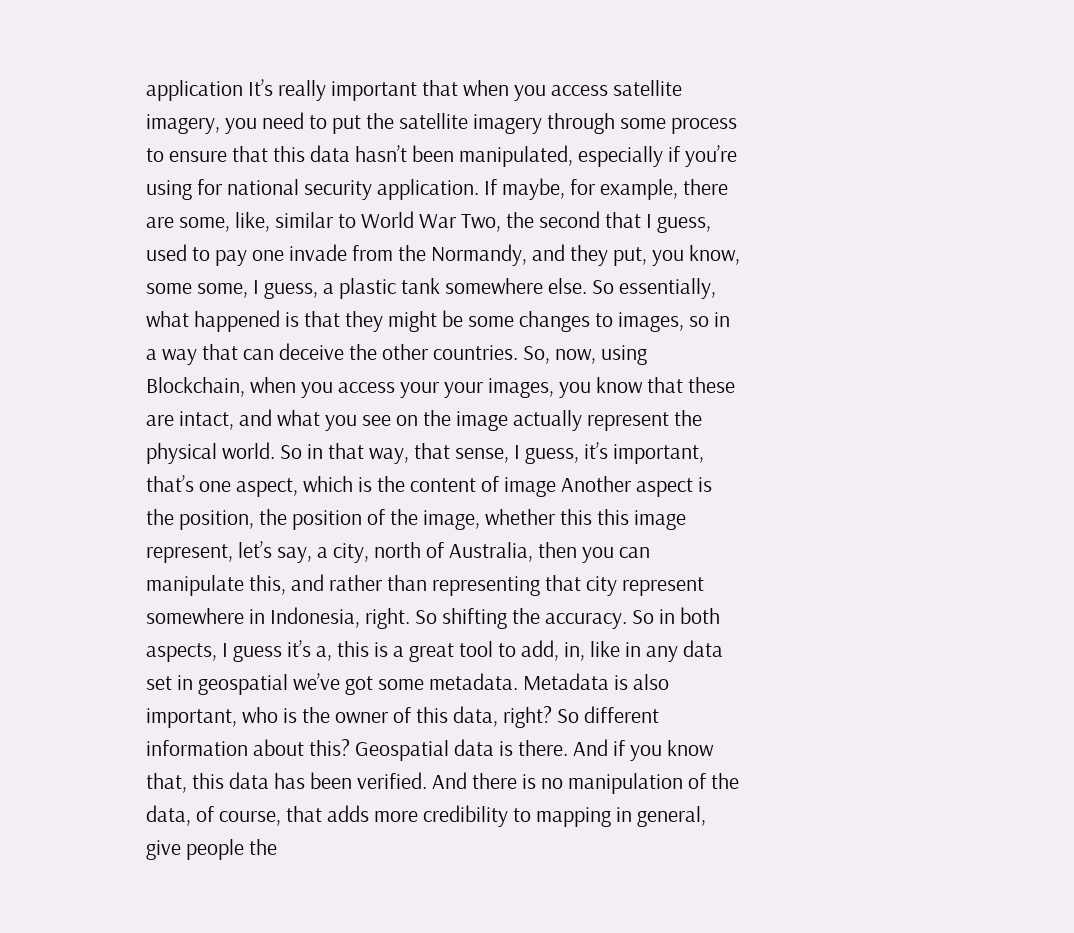application It’s really important that when you access satellite imagery, you need to put the satellite imagery through some process to ensure that this data hasn’t been manipulated, especially if you’re using for national security application. If maybe, for example, there are some, like, similar to World War Two, the second that I guess, used to pay one invade from the Normandy, and they put, you know, some some, I guess, a plastic tank somewhere else. So essentially, what happened is that they might be some changes to images, so in a way that can deceive the other countries. So, now, using Blockchain, when you access your your images, you know that these are intact, and what you see on the image actually represent the physical world. So in that way, that sense, I guess, it’s important, that’s one aspect, which is the content of image Another aspect is the position, the position of the image, whether this this image represent, let’s say, a city, north of Australia, then you can manipulate this, and rather than representing that city represent somewhere in Indonesia, right. So shifting the accuracy. So in both aspects, I guess it’s a, this is a great tool to add, in, like in any data set in geospatial we’ve got some metadata. Metadata is also important, who is the owner of this data, right? So different information about this? Geospatial data is there. And if you know that, this data has been verified. And there is no manipulation of the data, of course, that adds more credibility to mapping in general, give people the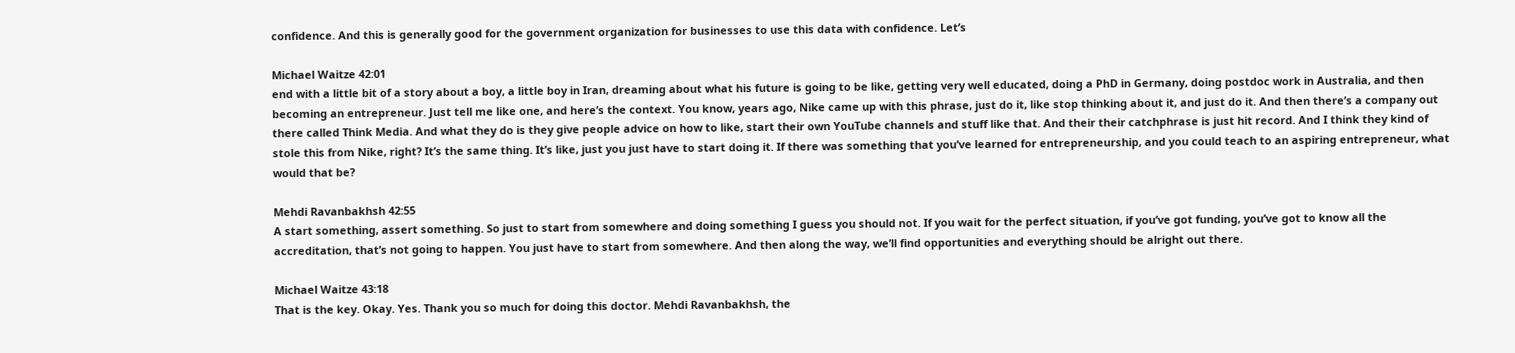confidence. And this is generally good for the government organization for businesses to use this data with confidence. Let’s

Michael Waitze 42:01
end with a little bit of a story about a boy, a little boy in Iran, dreaming about what his future is going to be like, getting very well educated, doing a PhD in Germany, doing postdoc work in Australia, and then becoming an entrepreneur. Just tell me like one, and here’s the context. You know, years ago, Nike came up with this phrase, just do it, like stop thinking about it, and just do it. And then there’s a company out there called Think Media. And what they do is they give people advice on how to like, start their own YouTube channels and stuff like that. And their their catchphrase is just hit record. And I think they kind of stole this from Nike, right? It’s the same thing. It’s like, just you just have to start doing it. If there was something that you’ve learned for entrepreneurship, and you could teach to an aspiring entrepreneur, what would that be?

Mehdi Ravanbakhsh 42:55
A start something, assert something. So just to start from somewhere and doing something I guess you should not. If you wait for the perfect situation, if you’ve got funding, you’ve got to know all the accreditation, that’s not going to happen. You just have to start from somewhere. And then along the way, we’ll find opportunities and everything should be alright out there.

Michael Waitze 43:18
That is the key. Okay. Yes. Thank you so much for doing this doctor. Mehdi Ravanbakhsh, the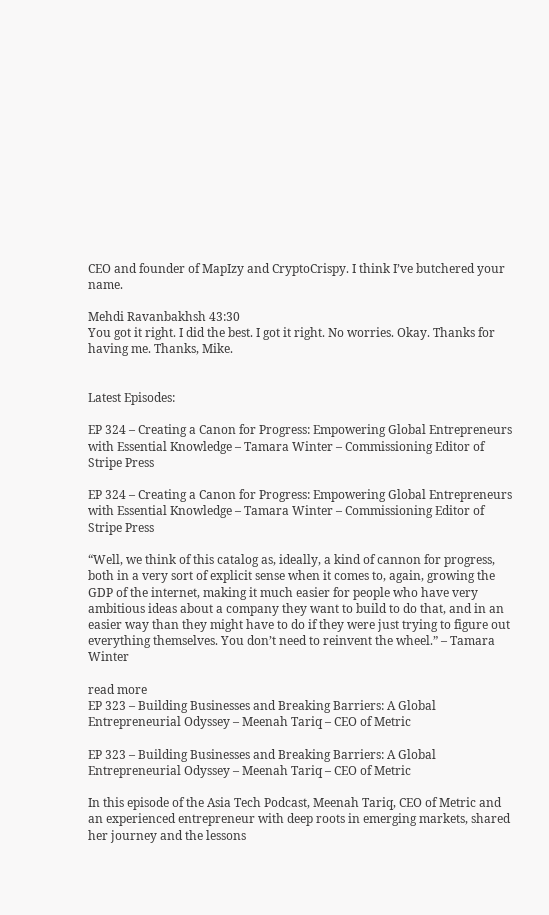CEO and founder of MapIzy and CryptoCrispy. I think I’ve butchered your name.

Mehdi Ravanbakhsh 43:30
You got it right. I did the best. I got it right. No worries. Okay. Thanks for having me. Thanks, Mike.


Latest Episodes:

EP 324 – Creating a Canon for Progress: Empowering Global Entrepreneurs with Essential Knowledge – Tamara Winter – Commissioning Editor of Stripe Press

EP 324 – Creating a Canon for Progress: Empowering Global Entrepreneurs with Essential Knowledge – Tamara Winter – Commissioning Editor of Stripe Press

“Well, we think of this catalog as, ideally, a kind of cannon for progress, both in a very sort of explicit sense when it comes to, again, growing the GDP of the internet, making it much easier for people who have very ambitious ideas about a company they want to build to do that, and in an easier way than they might have to do if they were just trying to figure out everything themselves. You don’t need to reinvent the wheel.” – Tamara Winter

read more
EP 323 – Building Businesses and Breaking Barriers: A Global Entrepreneurial Odyssey – Meenah Tariq – CEO of Metric

EP 323 – Building Businesses and Breaking Barriers: A Global Entrepreneurial Odyssey – Meenah Tariq – CEO of Metric

In this episode of the Asia Tech Podcast, Meenah Tariq, CEO of Metric and an experienced entrepreneur with deep roots in emerging markets, shared her journey and the lessons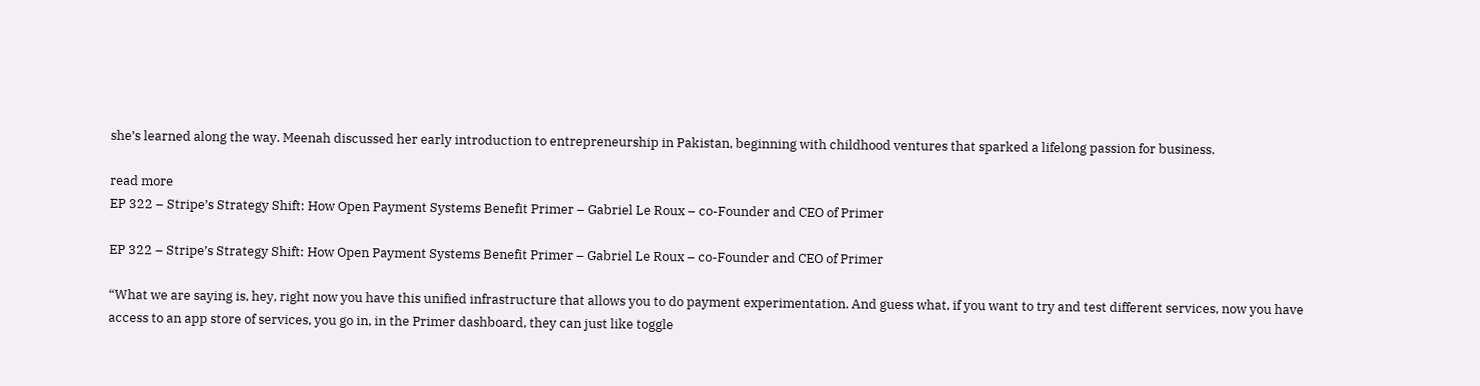she’s learned along the way. Meenah discussed her early introduction to entrepreneurship in Pakistan, beginning with childhood ventures that sparked a lifelong passion for business.

read more
EP 322 – Stripe’s Strategy Shift: How Open Payment Systems Benefit Primer – Gabriel Le Roux – co-Founder and CEO of Primer

EP 322 – Stripe’s Strategy Shift: How Open Payment Systems Benefit Primer – Gabriel Le Roux – co-Founder and CEO of Primer

“What we are saying is, hey, right now you have this unified infrastructure that allows you to do payment experimentation. And guess what, if you want to try and test different services, now you have access to an app store of services, you go in, in the Primer dashboard, they can just like toggle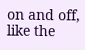on and off, like the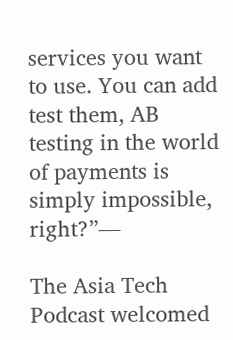services you want to use. You can add test them, AB testing in the world of payments is simply impossible, right?”—

The Asia Tech Podcast welcomed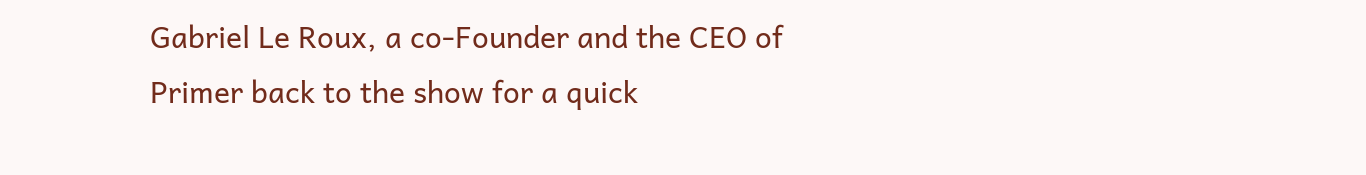Gabriel Le Roux, a co-Founder and the CEO of Primer back to the show for a quick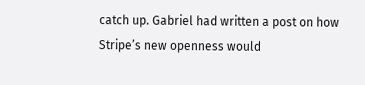catch up. Gabriel had written a post on how Stripe’s new openness would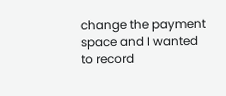change the payment space and I wanted to record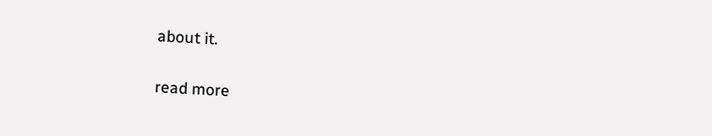about it.

read more